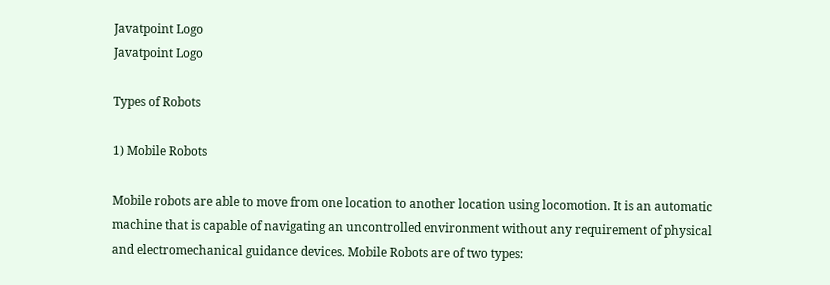Javatpoint Logo
Javatpoint Logo

Types of Robots

1) Mobile Robots

Mobile robots are able to move from one location to another location using locomotion. It is an automatic machine that is capable of navigating an uncontrolled environment without any requirement of physical and electromechanical guidance devices. Mobile Robots are of two types: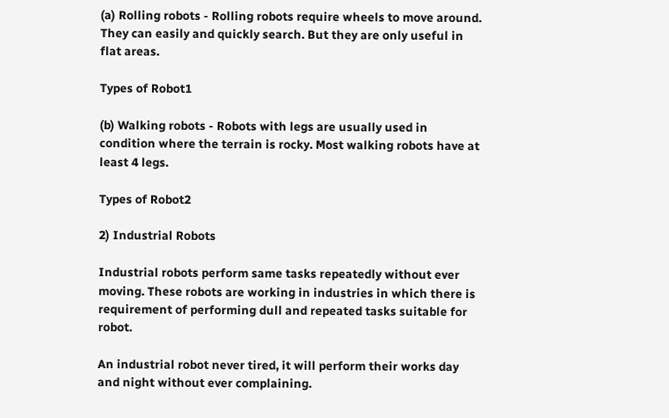(a) Rolling robots - Rolling robots require wheels to move around. They can easily and quickly search. But they are only useful in flat areas.

Types of Robot1

(b) Walking robots - Robots with legs are usually used in condition where the terrain is rocky. Most walking robots have at least 4 legs.

Types of Robot2

2) Industrial Robots

Industrial robots perform same tasks repeatedly without ever moving. These robots are working in industries in which there is requirement of performing dull and repeated tasks suitable for robot.

An industrial robot never tired, it will perform their works day and night without ever complaining.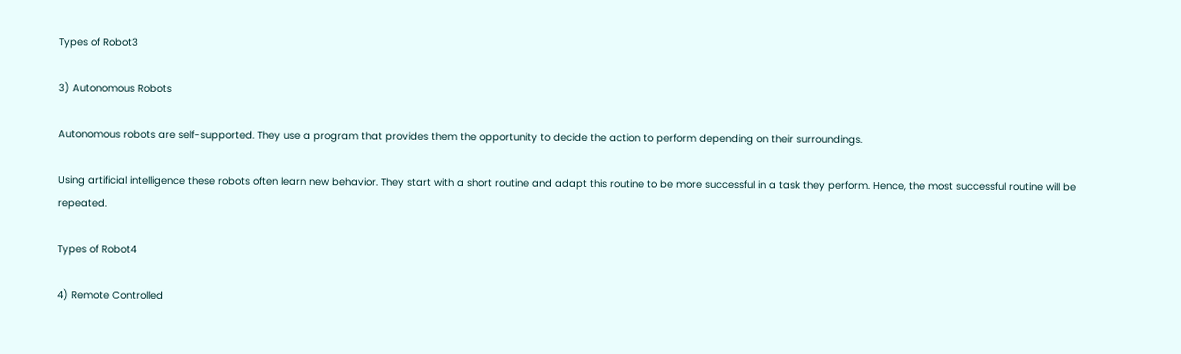Types of Robot3

3) Autonomous Robots

Autonomous robots are self-supported. They use a program that provides them the opportunity to decide the action to perform depending on their surroundings.

Using artificial intelligence these robots often learn new behavior. They start with a short routine and adapt this routine to be more successful in a task they perform. Hence, the most successful routine will be repeated.

Types of Robot4

4) Remote Controlled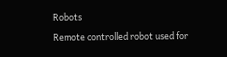Robots

Remote controlled robot used for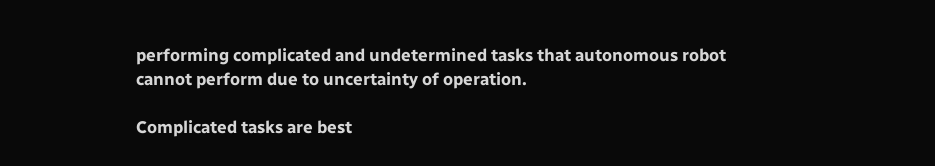performing complicated and undetermined tasks that autonomous robot cannot perform due to uncertainty of operation.

Complicated tasks are best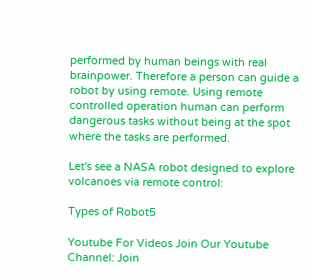performed by human beings with real brainpower. Therefore a person can guide a robot by using remote. Using remote controlled operation human can perform dangerous tasks without being at the spot where the tasks are performed.

Let's see a NASA robot designed to explore volcanoes via remote control:

Types of Robot5

Youtube For Videos Join Our Youtube Channel: Join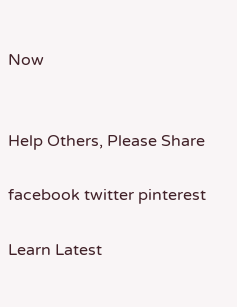Now


Help Others, Please Share

facebook twitter pinterest

Learn Latest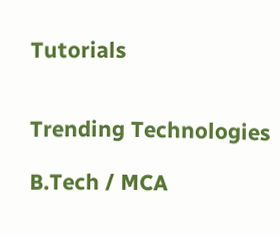Tutorials


Trending Technologies

B.Tech / MCA